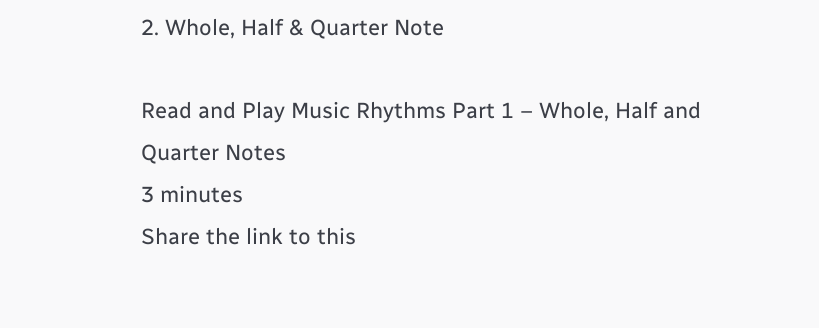2. Whole, Half & Quarter Note

Read and Play Music Rhythms Part 1 – Whole, Half and Quarter Notes
3 minutes
Share the link to this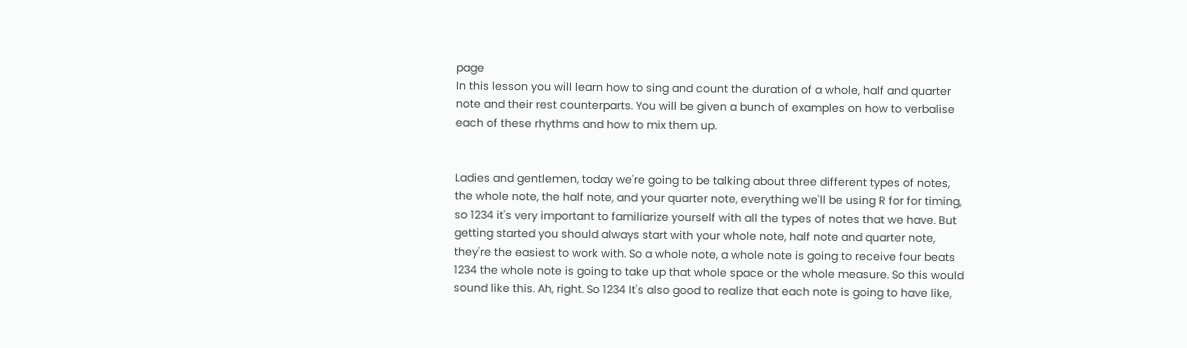page
In this lesson you will learn how to sing and count the duration of a whole, half and quarter note and their rest counterparts. You will be given a bunch of examples on how to verbalise each of these rhythms and how to mix them up.


Ladies and gentlemen, today we're going to be talking about three different types of notes, the whole note, the half note, and your quarter note, everything we'll be using R for for timing, so 1234 it's very important to familiarize yourself with all the types of notes that we have. But getting started you should always start with your whole note, half note and quarter note, they're the easiest to work with. So a whole note, a whole note is going to receive four beats 1234 the whole note is going to take up that whole space or the whole measure. So this would sound like this. Ah, right. So 1234 It's also good to realize that each note is going to have like,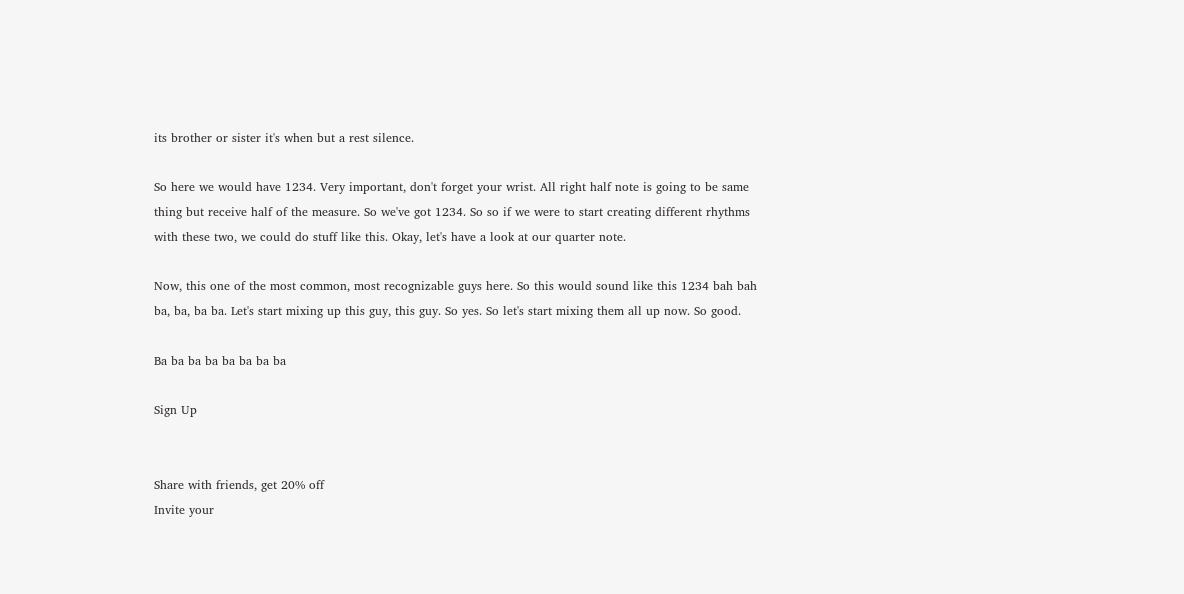its brother or sister it's when but a rest silence.

So here we would have 1234. Very important, don't forget your wrist. All right half note is going to be same thing but receive half of the measure. So we've got 1234. So so if we were to start creating different rhythms with these two, we could do stuff like this. Okay, let's have a look at our quarter note.

Now, this one of the most common, most recognizable guys here. So this would sound like this 1234 bah bah ba, ba, ba ba. Let's start mixing up this guy, this guy. So yes. So let's start mixing them all up now. So good.

Ba ba ba ba ba ba ba ba

Sign Up


Share with friends, get 20% off
Invite your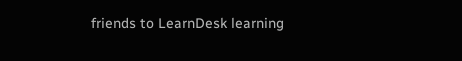friends to LearnDesk learning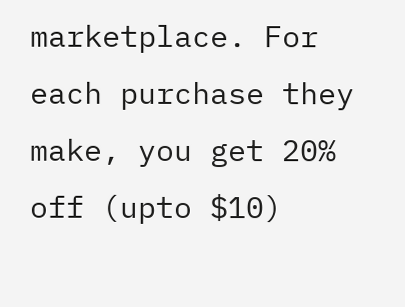marketplace. For each purchase they make, you get 20% off (upto $10)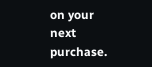on your next purchase.